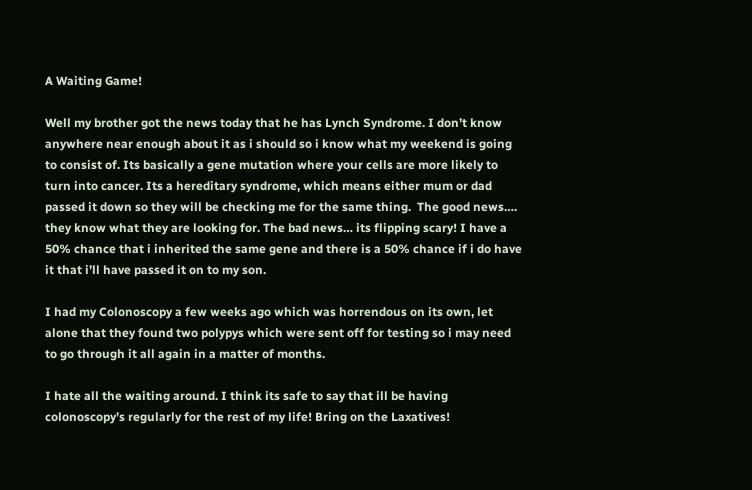A Waiting Game!

Well my brother got the news today that he has Lynch Syndrome. I don’t know anywhere near enough about it as i should so i know what my weekend is going to consist of. Its basically a gene mutation where your cells are more likely to turn into cancer. Its a hereditary syndrome, which means either mum or dad passed it down so they will be checking me for the same thing.  The good news…. they know what they are looking for. The bad news… its flipping scary! I have a 50% chance that i inherited the same gene and there is a 50% chance if i do have it that i’ll have passed it on to my son.

I had my Colonoscopy a few weeks ago which was horrendous on its own, let alone that they found two polypys which were sent off for testing so i may need to go through it all again in a matter of months.

I hate all the waiting around. I think its safe to say that ill be having colonoscopy’s regularly for the rest of my life! Bring on the Laxatives!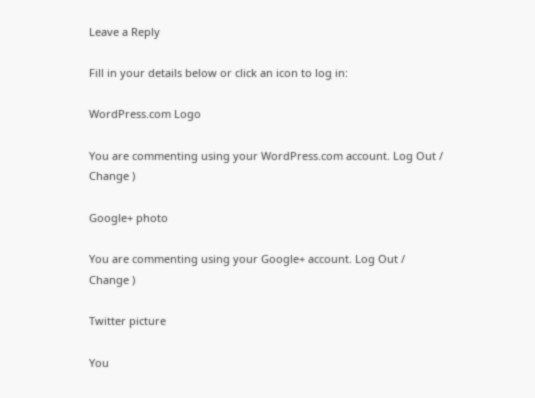Leave a Reply

Fill in your details below or click an icon to log in:

WordPress.com Logo

You are commenting using your WordPress.com account. Log Out /  Change )

Google+ photo

You are commenting using your Google+ account. Log Out /  Change )

Twitter picture

You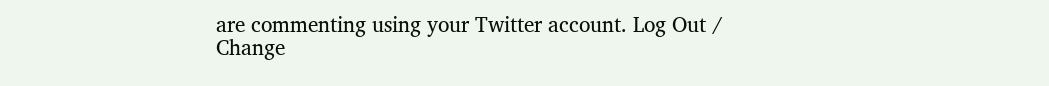are commenting using your Twitter account. Log Out /  Change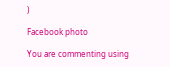)

Facebook photo

You are commenting using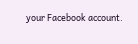your Facebook account.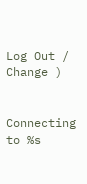Log Out /  Change )


Connecting to %s